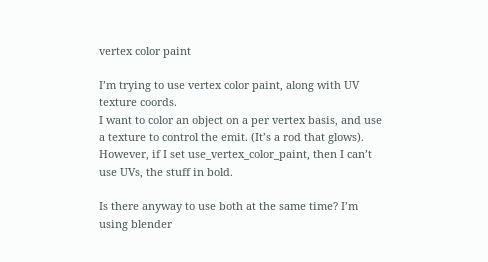vertex color paint

I’m trying to use vertex color paint, along with UV texture coords.
I want to color an object on a per vertex basis, and use a texture to control the emit. (It’s a rod that glows).
However, if I set use_vertex_color_paint, then I can’t use UVs, the stuff in bold.

Is there anyway to use both at the same time? I’m using blender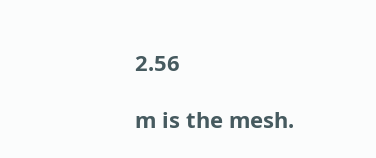2.56

m is the mesh.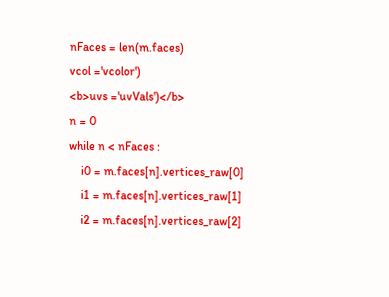nFaces = len(m.faces)
vcol ='vcolor')
<b>uvs ='uvVals')</b>
n = 0
while n < nFaces :
    i0 = m.faces[n].vertices_raw[0]
    i1 = m.faces[n].vertices_raw[1]
    i2 = m.faces[n].vertices_raw[2]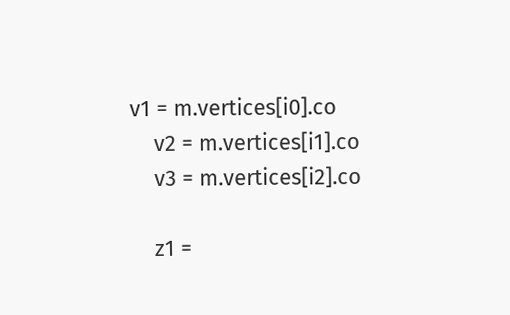v1 = m.vertices[i0].co
    v2 = m.vertices[i1].co
    v3 = m.vertices[i2].co

    z1 =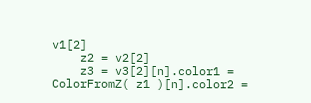v1[2]
    z2 = v2[2]
    z3 = v3[2][n].color1 = ColorFromZ( z1 )[n].color2 =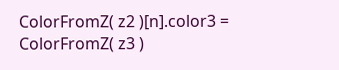ColorFromZ( z2 )[n].color3 = ColorFromZ( z3 )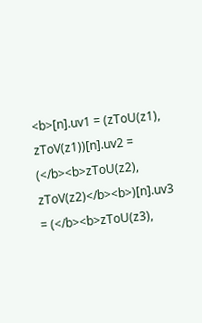<b>[n].uv1 = (zToU(z1),  zToV(z1))[n].uv2 = (</b><b>zToU(z2),  zToV(z2)</b><b>)[n].uv3 = (</b><b>zToU(z3),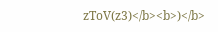zToV(z3)</b><b>)</b>